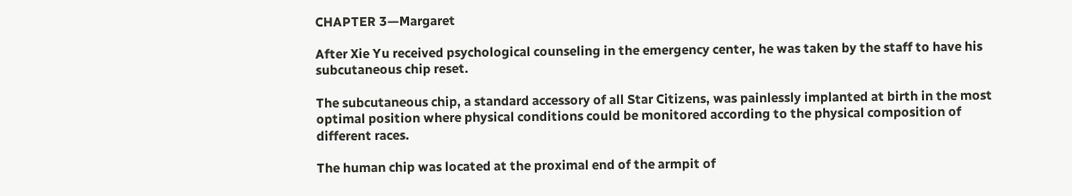CHAPTER 3—Margaret

After Xie Yu received psychological counseling in the emergency center, he was taken by the staff to have his subcutaneous chip reset.

The subcutaneous chip, a standard accessory of all Star Citizens, was painlessly implanted at birth in the most optimal position where physical conditions could be monitored according to the physical composition of different races.

The human chip was located at the proximal end of the armpit of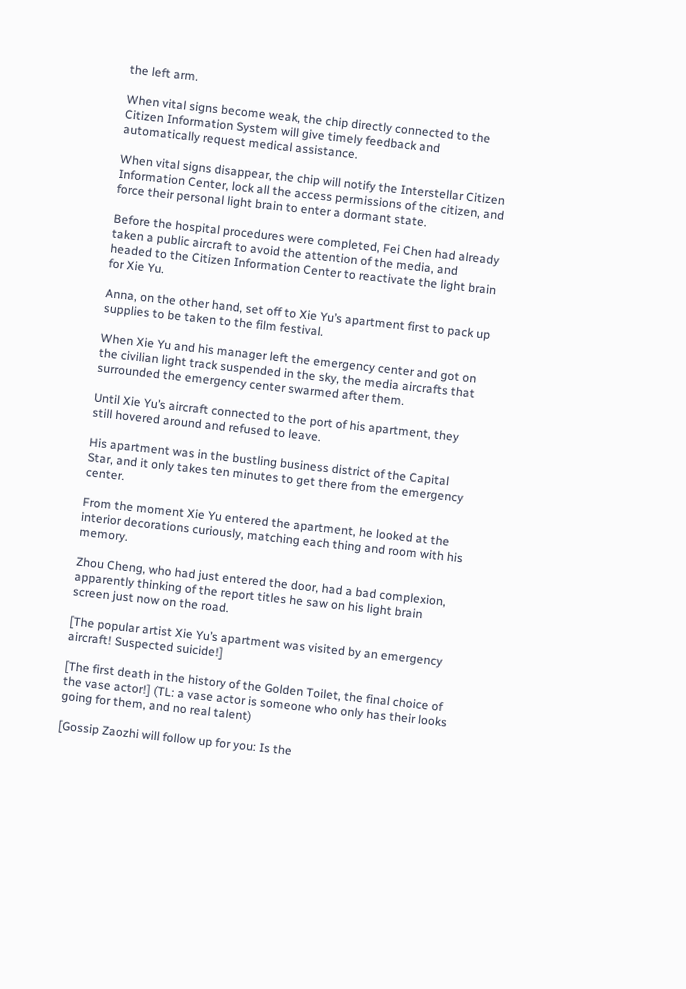the left arm.

When vital signs become weak, the chip directly connected to the Citizen Information System will give timely feedback and automatically request medical assistance.

When vital signs disappear, the chip will notify the Interstellar Citizen Information Center, lock all the access permissions of the citizen, and force their personal light brain to enter a dormant state.

Before the hospital procedures were completed, Fei Chen had already taken a public aircraft to avoid the attention of the media, and headed to the Citizen Information Center to reactivate the light brain for Xie Yu.

Anna, on the other hand, set off to Xie Yu’s apartment first to pack up supplies to be taken to the film festival.

When Xie Yu and his manager left the emergency center and got on the civilian light track suspended in the sky, the media aircrafts that surrounded the emergency center swarmed after them.

Until Xie Yu’s aircraft connected to the port of his apartment, they still hovered around and refused to leave.

His apartment was in the bustling business district of the Capital Star, and it only takes ten minutes to get there from the emergency center.

From the moment Xie Yu entered the apartment, he looked at the interior decorations curiously, matching each thing and room with his memory.

Zhou Cheng, who had just entered the door, had a bad complexion, apparently thinking of the report titles he saw on his light brain screen just now on the road.

[The popular artist Xie Yu’s apartment was visited by an emergency aircraft! Suspected suicide!]

[The first death in the history of the Golden Toilet, the final choice of the vase actor!] (TL: a vase actor is someone who only has their looks going for them, and no real talent)

[Gossip Zaozhi will follow up for you: Is the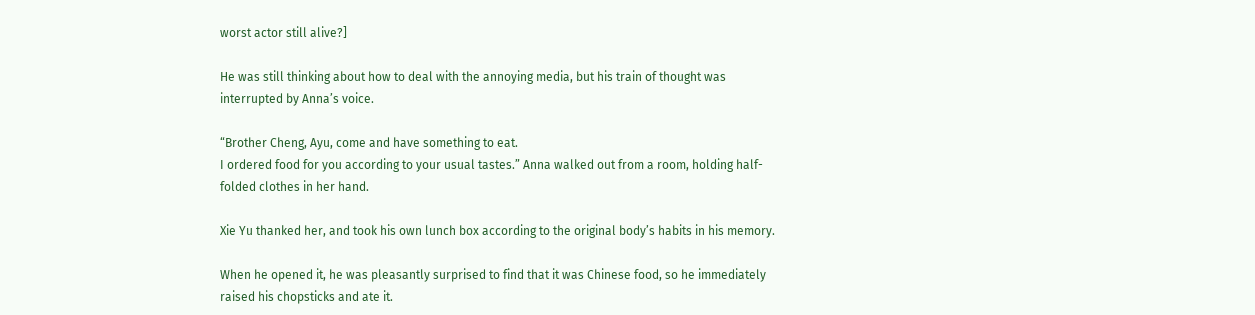worst actor still alive?]

He was still thinking about how to deal with the annoying media, but his train of thought was interrupted by Anna’s voice.

“Brother Cheng, Ayu, come and have something to eat.
I ordered food for you according to your usual tastes.” Anna walked out from a room, holding half-folded clothes in her hand.

Xie Yu thanked her, and took his own lunch box according to the original body’s habits in his memory.

When he opened it, he was pleasantly surprised to find that it was Chinese food, so he immediately raised his chopsticks and ate it.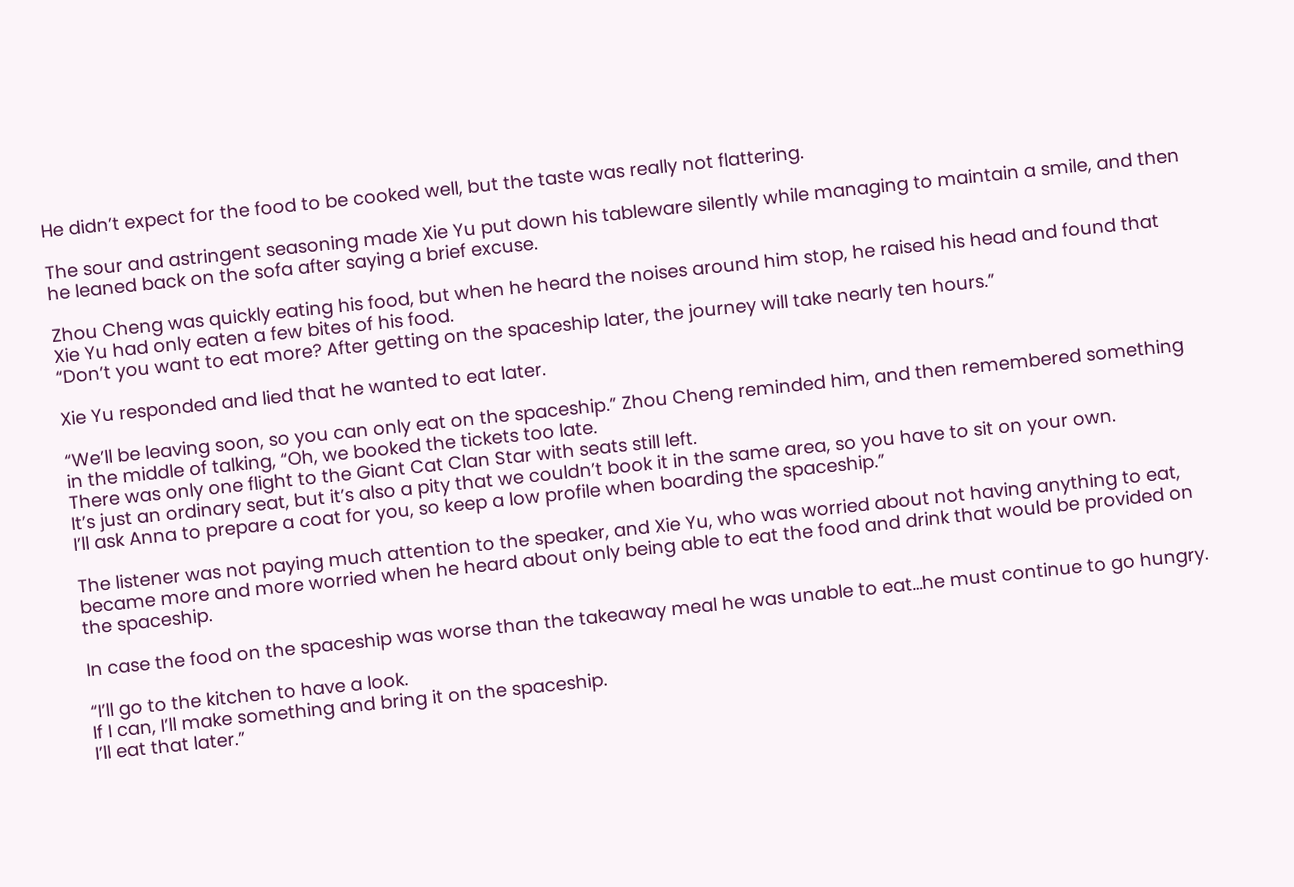He didn’t expect for the food to be cooked well, but the taste was really not flattering.

The sour and astringent seasoning made Xie Yu put down his tableware silently while managing to maintain a smile, and then he leaned back on the sofa after saying a brief excuse.

Zhou Cheng was quickly eating his food, but when he heard the noises around him stop, he raised his head and found that Xie Yu had only eaten a few bites of his food.
“Don’t you want to eat more? After getting on the spaceship later, the journey will take nearly ten hours.”

Xie Yu responded and lied that he wanted to eat later.

“We’ll be leaving soon, so you can only eat on the spaceship.” Zhou Cheng reminded him, and then remembered something in the middle of talking, “Oh, we booked the tickets too late.
There was only one flight to the Giant Cat Clan Star with seats still left.
It’s just an ordinary seat, but it’s also a pity that we couldn’t book it in the same area, so you have to sit on your own.
I’ll ask Anna to prepare a coat for you, so keep a low profile when boarding the spaceship.”

The listener was not paying much attention to the speaker, and Xie Yu, who was worried about not having anything to eat, became more and more worried when he heard about only being able to eat the food and drink that would be provided on the spaceship.

In case the food on the spaceship was worse than the takeaway meal he was unable to eat…he must continue to go hungry.

“I’ll go to the kitchen to have a look.
If I can, I’ll make something and bring it on the spaceship.
I’ll eat that later.”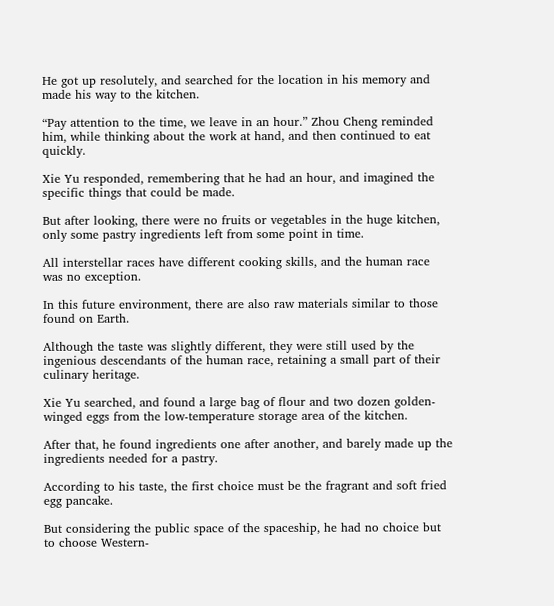He got up resolutely, and searched for the location in his memory and made his way to the kitchen.

“Pay attention to the time, we leave in an hour.” Zhou Cheng reminded him, while thinking about the work at hand, and then continued to eat quickly.

Xie Yu responded, remembering that he had an hour, and imagined the specific things that could be made.

But after looking, there were no fruits or vegetables in the huge kitchen, only some pastry ingredients left from some point in time.

All interstellar races have different cooking skills, and the human race was no exception.

In this future environment, there are also raw materials similar to those found on Earth.

Although the taste was slightly different, they were still used by the ingenious descendants of the human race, retaining a small part of their culinary heritage.

Xie Yu searched, and found a large bag of flour and two dozen golden-winged eggs from the low-temperature storage area of the kitchen.

After that, he found ingredients one after another, and barely made up the ingredients needed for a pastry.

According to his taste, the first choice must be the fragrant and soft fried egg pancake.

But considering the public space of the spaceship, he had no choice but to choose Western-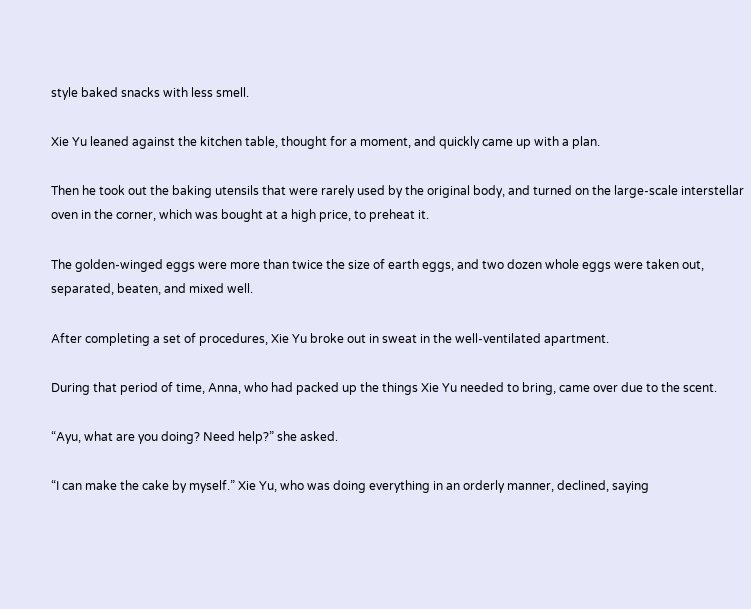style baked snacks with less smell.

Xie Yu leaned against the kitchen table, thought for a moment, and quickly came up with a plan.

Then he took out the baking utensils that were rarely used by the original body, and turned on the large-scale interstellar oven in the corner, which was bought at a high price, to preheat it.

The golden-winged eggs were more than twice the size of earth eggs, and two dozen whole eggs were taken out, separated, beaten, and mixed well.

After completing a set of procedures, Xie Yu broke out in sweat in the well-ventilated apartment.

During that period of time, Anna, who had packed up the things Xie Yu needed to bring, came over due to the scent.

“Ayu, what are you doing? Need help?” she asked.

“I can make the cake by myself.” Xie Yu, who was doing everything in an orderly manner, declined, saying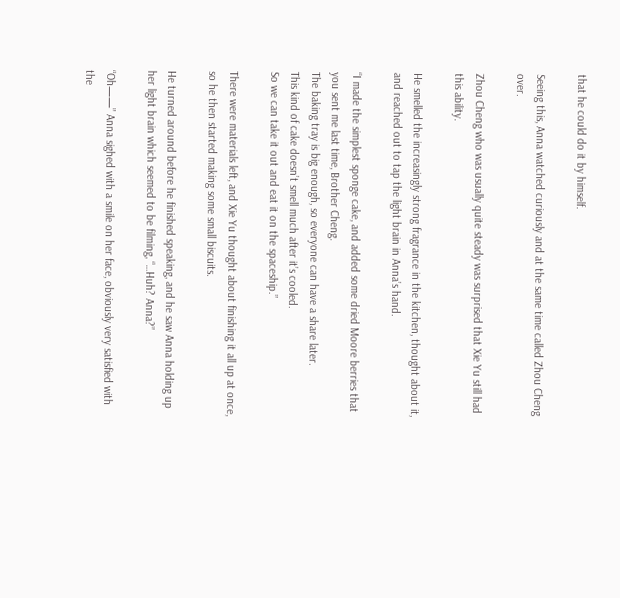that he could do it by himself.

Seeing this, Anna watched curiously and at the same time called Zhou Cheng over.

Zhou Cheng who was usually quite steady was surprised that Xie Yu still had this ability.

He smelled the increasingly strong fragrance in the kitchen, thought about it, and reached out to tap the light brain in Anna’s hand.

“I made the simplest sponge cake, and added some dried Moore berries that you sent me last time, Brother Cheng.
The baking tray is big enough, so everyone can have a share later.
This kind of cake doesn’t smell much after it’s cooled.
So we can take it out and eat it on the spaceship.”

There were materials left, and Xie Yu thought about finishing it all up at once, so he then started making some small biscuits.

He turned around before he finished speaking, and he saw Anna holding up her light brain which seemed to be filming, “…Huh? Anna?”

“Oh——” Anna sighed with a smile on her face, obviously very satisfied with the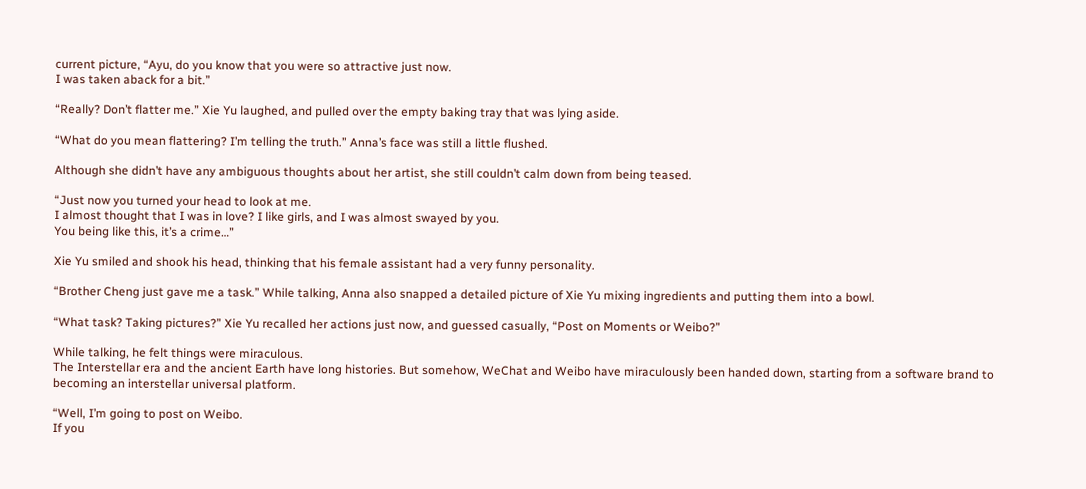current picture, “Ayu, do you know that you were so attractive just now.
I was taken aback for a bit.”

“Really? Don’t flatter me.” Xie Yu laughed, and pulled over the empty baking tray that was lying aside.

“What do you mean flattering? I’m telling the truth.” Anna’s face was still a little flushed.

Although she didn’t have any ambiguous thoughts about her artist, she still couldn’t calm down from being teased.

“Just now you turned your head to look at me.
I almost thought that I was in love? I like girls, and I was almost swayed by you.
You being like this, it’s a crime…”

Xie Yu smiled and shook his head, thinking that his female assistant had a very funny personality.

“Brother Cheng just gave me a task.” While talking, Anna also snapped a detailed picture of Xie Yu mixing ingredients and putting them into a bowl.

“What task? Taking pictures?” Xie Yu recalled her actions just now, and guessed casually, “Post on Moments or Weibo?”

While talking, he felt things were miraculous.
The Interstellar era and the ancient Earth have long histories. But somehow, WeChat and Weibo have miraculously been handed down, starting from a software brand to becoming an interstellar universal platform.

“Well, I’m going to post on Weibo.
If you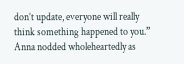don’t update, everyone will really think something happened to you.” Anna nodded wholeheartedly as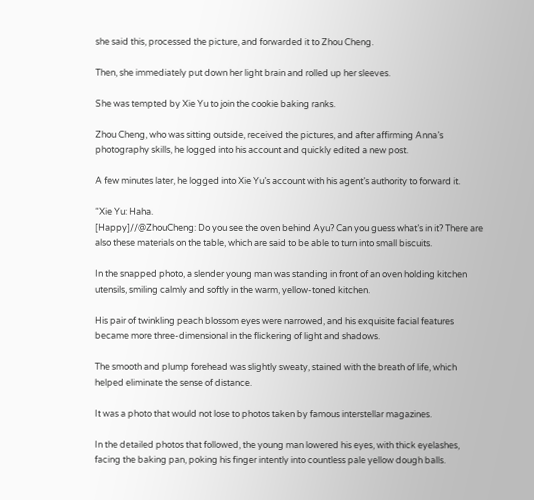she said this, processed the picture, and forwarded it to Zhou Cheng.

Then, she immediately put down her light brain and rolled up her sleeves.

She was tempted by Xie Yu to join the cookie baking ranks.

Zhou Cheng, who was sitting outside, received the pictures, and after affirming Anna’s photography skills, he logged into his account and quickly edited a new post.

A few minutes later, he logged into Xie Yu’s account with his agent’s authority to forward it.

“Xie Yu: Haha.
[Happy]//@ZhouCheng: Do you see the oven behind Ayu? Can you guess what’s in it? There are also these materials on the table, which are said to be able to turn into small biscuits.

In the snapped photo, a slender young man was standing in front of an oven holding kitchen utensils, smiling calmly and softly in the warm, yellow-toned kitchen.

His pair of twinkling peach blossom eyes were narrowed, and his exquisite facial features became more three-dimensional in the flickering of light and shadows.

The smooth and plump forehead was slightly sweaty, stained with the breath of life, which helped eliminate the sense of distance.

It was a photo that would not lose to photos taken by famous interstellar magazines.

In the detailed photos that followed, the young man lowered his eyes, with thick eyelashes, facing the baking pan, poking his finger intently into countless pale yellow dough balls.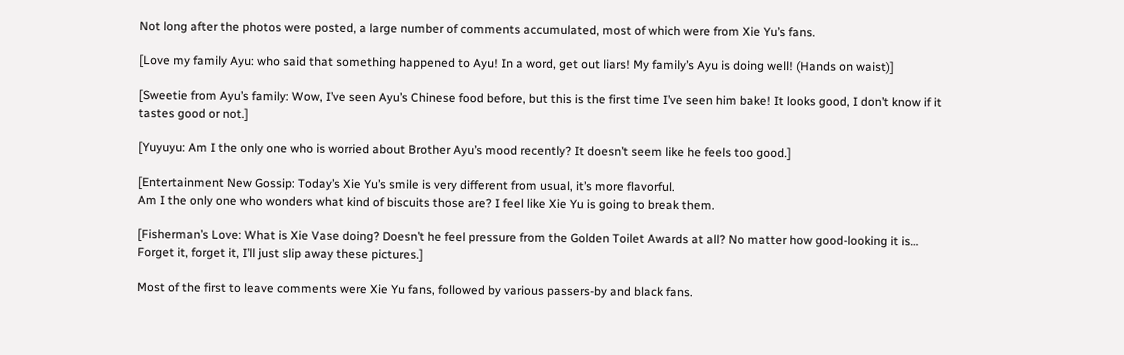Not long after the photos were posted, a large number of comments accumulated, most of which were from Xie Yu’s fans.

[Love my family Ayu: who said that something happened to Ayu! In a word, get out liars! My family’s Ayu is doing well! (Hands on waist)]

[Sweetie from Ayu’s family: Wow, I’ve seen Ayu’s Chinese food before, but this is the first time I’ve seen him bake! It looks good, I don’t know if it tastes good or not.]

[Yuyuyu: Am I the only one who is worried about Brother Ayu’s mood recently? It doesn’t seem like he feels too good.]

[Entertainment New Gossip: Today’s Xie Yu’s smile is very different from usual, it’s more flavorful.
Am I the only one who wonders what kind of biscuits those are? I feel like Xie Yu is going to break them.

[Fisherman’s Love: What is Xie Vase doing? Doesn’t he feel pressure from the Golden Toilet Awards at all? No matter how good-looking it is… Forget it, forget it, I’ll just slip away these pictures.]

Most of the first to leave comments were Xie Yu fans, followed by various passers-by and black fans.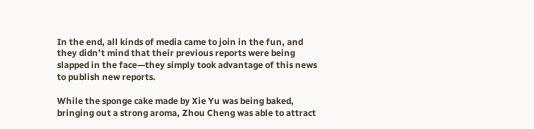In the end, all kinds of media came to join in the fun, and they didn’t mind that their previous reports were being slapped in the face—they simply took advantage of this news to publish new reports.

While the sponge cake made by Xie Yu was being baked, bringing out a strong aroma, Zhou Cheng was able to attract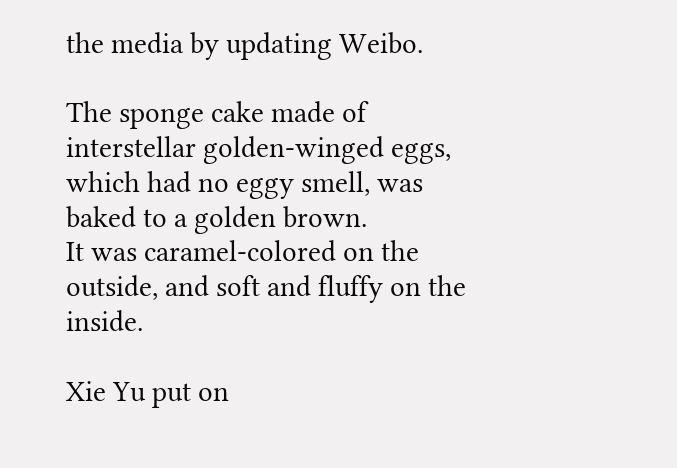the media by updating Weibo.

The sponge cake made of interstellar golden-winged eggs, which had no eggy smell, was baked to a golden brown.
It was caramel-colored on the outside, and soft and fluffy on the inside.

Xie Yu put on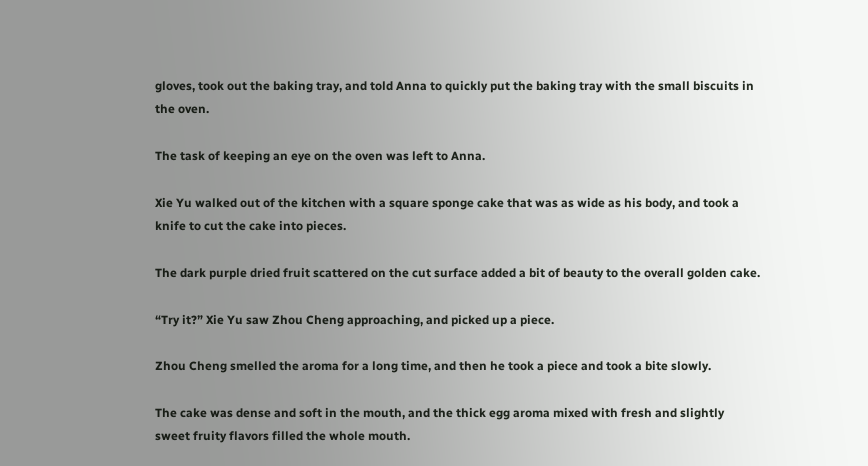gloves, took out the baking tray, and told Anna to quickly put the baking tray with the small biscuits in the oven.

The task of keeping an eye on the oven was left to Anna.

Xie Yu walked out of the kitchen with a square sponge cake that was as wide as his body, and took a knife to cut the cake into pieces.

The dark purple dried fruit scattered on the cut surface added a bit of beauty to the overall golden cake.

“Try it?” Xie Yu saw Zhou Cheng approaching, and picked up a piece.

Zhou Cheng smelled the aroma for a long time, and then he took a piece and took a bite slowly.

The cake was dense and soft in the mouth, and the thick egg aroma mixed with fresh and slightly sweet fruity flavors filled the whole mouth.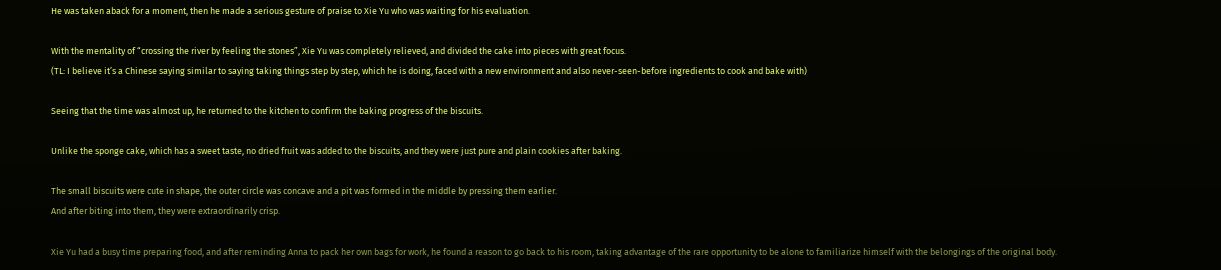He was taken aback for a moment, then he made a serious gesture of praise to Xie Yu who was waiting for his evaluation.

With the mentality of “crossing the river by feeling the stones”, Xie Yu was completely relieved, and divided the cake into pieces with great focus.
(TL: I believe it’s a Chinese saying similar to saying taking things step by step, which he is doing, faced with a new environment and also never-seen-before ingredients to cook and bake with)

Seeing that the time was almost up, he returned to the kitchen to confirm the baking progress of the biscuits.

Unlike the sponge cake, which has a sweet taste, no dried fruit was added to the biscuits, and they were just pure and plain cookies after baking.

The small biscuits were cute in shape, the outer circle was concave and a pit was formed in the middle by pressing them earlier.
And after biting into them, they were extraordinarily crisp.

Xie Yu had a busy time preparing food, and after reminding Anna to pack her own bags for work, he found a reason to go back to his room, taking advantage of the rare opportunity to be alone to familiarize himself with the belongings of the original body.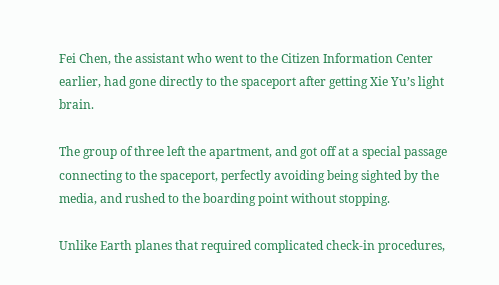Fei Chen, the assistant who went to the Citizen Information Center earlier, had gone directly to the spaceport after getting Xie Yu’s light brain.

The group of three left the apartment, and got off at a special passage connecting to the spaceport, perfectly avoiding being sighted by the media, and rushed to the boarding point without stopping.

Unlike Earth planes that required complicated check-in procedures,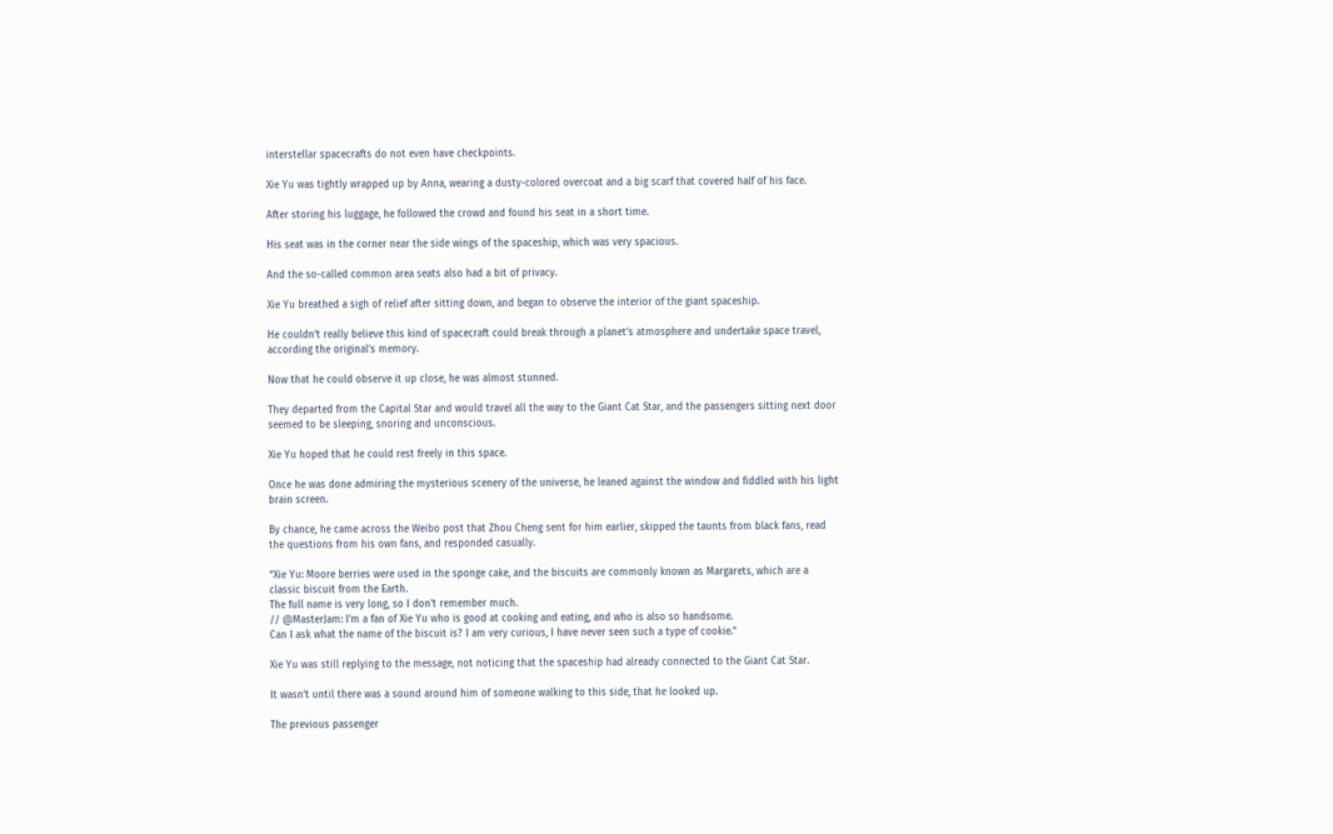interstellar spacecrafts do not even have checkpoints.

Xie Yu was tightly wrapped up by Anna, wearing a dusty-colored overcoat and a big scarf that covered half of his face.

After storing his luggage, he followed the crowd and found his seat in a short time.

His seat was in the corner near the side wings of the spaceship, which was very spacious.

And the so-called common area seats also had a bit of privacy.

Xie Yu breathed a sigh of relief after sitting down, and began to observe the interior of the giant spaceship.

He couldn’t really believe this kind of spacecraft could break through a planet’s atmosphere and undertake space travel, according the original’s memory.

Now that he could observe it up close, he was almost stunned.

They departed from the Capital Star and would travel all the way to the Giant Cat Star, and the passengers sitting next door seemed to be sleeping, snoring and unconscious.

Xie Yu hoped that he could rest freely in this space.

Once he was done admiring the mysterious scenery of the universe, he leaned against the window and fiddled with his light brain screen.

By chance, he came across the Weibo post that Zhou Cheng sent for him earlier, skipped the taunts from black fans, read the questions from his own fans, and responded casually.

“Xie Yu: Moore berries were used in the sponge cake, and the biscuits are commonly known as Margarets, which are a classic biscuit from the Earth.
The full name is very long, so I don’t remember much.
// @MasterJam: I’m a fan of Xie Yu who is good at cooking and eating, and who is also so handsome.
Can I ask what the name of the biscuit is? I am very curious, I have never seen such a type of cookie.”

Xie Yu was still replying to the message, not noticing that the spaceship had already connected to the Giant Cat Star.

It wasn’t until there was a sound around him of someone walking to this side, that he looked up.

The previous passenger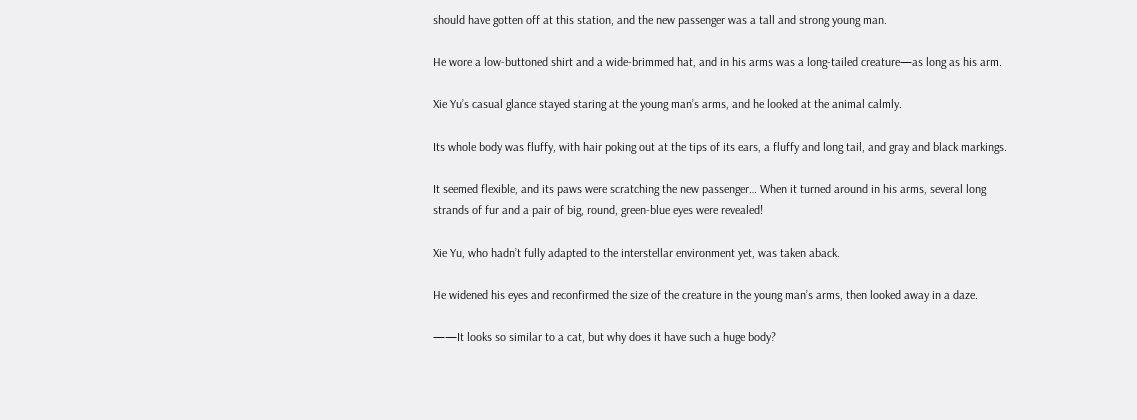should have gotten off at this station, and the new passenger was a tall and strong young man.

He wore a low-buttoned shirt and a wide-brimmed hat, and in his arms was a long-tailed creature—as long as his arm.

Xie Yu’s casual glance stayed staring at the young man’s arms, and he looked at the animal calmly.

Its whole body was fluffy, with hair poking out at the tips of its ears, a fluffy and long tail, and gray and black markings.

It seemed flexible, and its paws were scratching the new passenger… When it turned around in his arms, several long strands of fur and a pair of big, round, green-blue eyes were revealed!

Xie Yu, who hadn’t fully adapted to the interstellar environment yet, was taken aback.

He widened his eyes and reconfirmed the size of the creature in the young man’s arms, then looked away in a daze.

——It looks so similar to a cat, but why does it have such a huge body?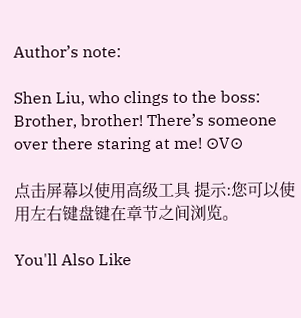Author’s note:

Shen Liu, who clings to the boss: Brother, brother! There’s someone over there staring at me! ⊙V⊙

点击屏幕以使用高级工具 提示:您可以使用左右键盘键在章节之间浏览。

You'll Also Like